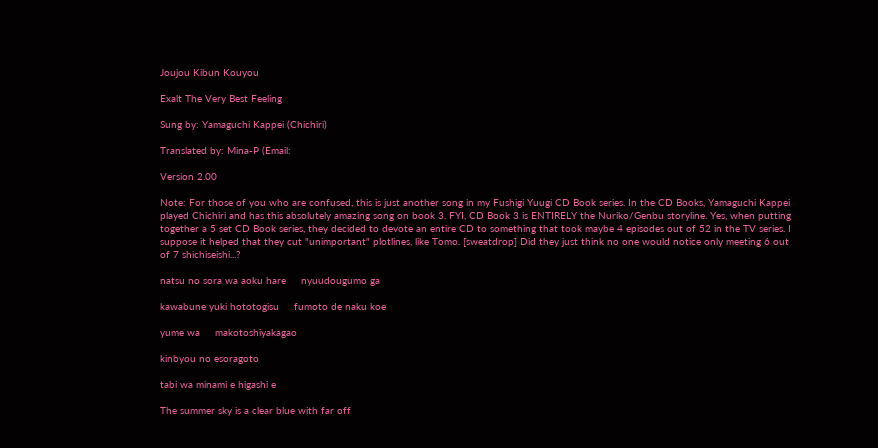Joujou Kibun Kouyou

Exalt The Very Best Feeling

Sung by: Yamaguchi Kappei (Chichiri)

Translated by: Mina-P (Email:

Version 2.00

Note: For those of you who are confused, this is just another song in my Fushigi Yuugi CD Book series. In the CD Books, Yamaguchi Kappei played Chichiri and has this absolutely amazing song on book 3. FYI, CD Book 3 is ENTIRELY the Nuriko/Genbu storyline. Yes, when putting together a 5 set CD Book series, they decided to devote an entire CD to something that took maybe 4 episodes out of 52 in the TV series. I suppose it helped that they cut "unimportant" plotlines, like Tomo. [sweatdrop] Did they just think no one would notice only meeting 6 out of 7 shichiseishi...?

natsu no sora wa aoku hare     nyuudougumo ga

kawabune yuki hototogisu     fumoto de naku koe

yume wa     makotoshiyakagao

kinbyou no esoragoto

tabi wa minami e higashi e

The summer sky is a clear blue with far off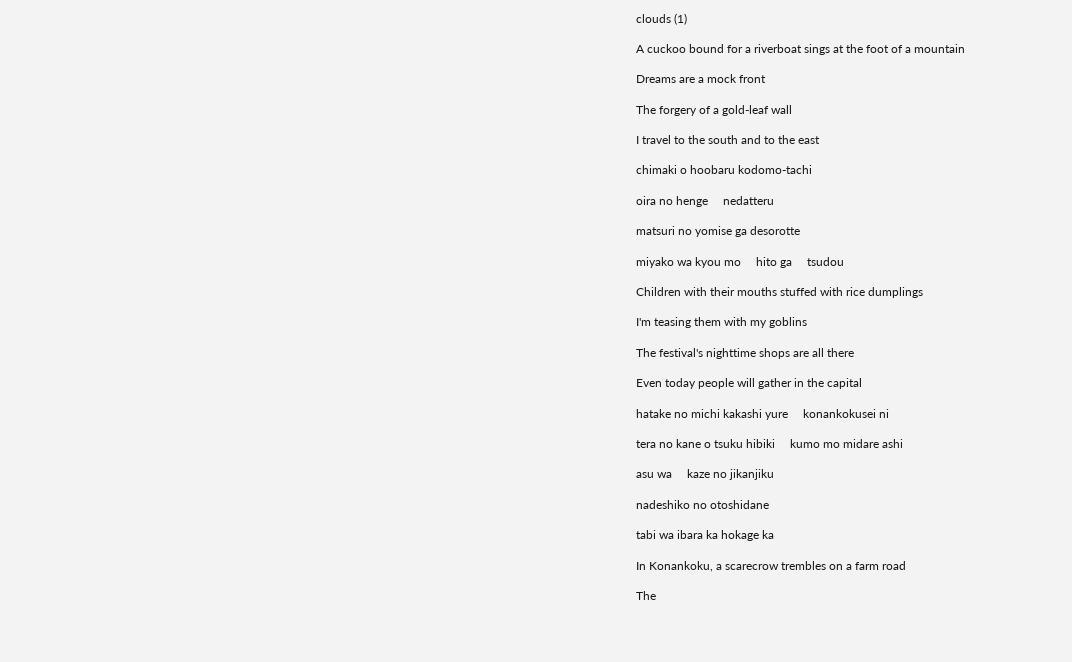clouds (1)

A cuckoo bound for a riverboat sings at the foot of a mountain

Dreams are a mock front

The forgery of a gold-leaf wall

I travel to the south and to the east

chimaki o hoobaru kodomo-tachi

oira no henge     nedatteru

matsuri no yomise ga desorotte

miyako wa kyou mo     hito ga     tsudou

Children with their mouths stuffed with rice dumplings

I'm teasing them with my goblins

The festival's nighttime shops are all there

Even today people will gather in the capital

hatake no michi kakashi yure     konankokusei ni

tera no kane o tsuku hibiki     kumo mo midare ashi

asu wa     kaze no jikanjiku

nadeshiko no otoshidane

tabi wa ibara ka hokage ka

In Konankoku, a scarecrow trembles on a farm road

The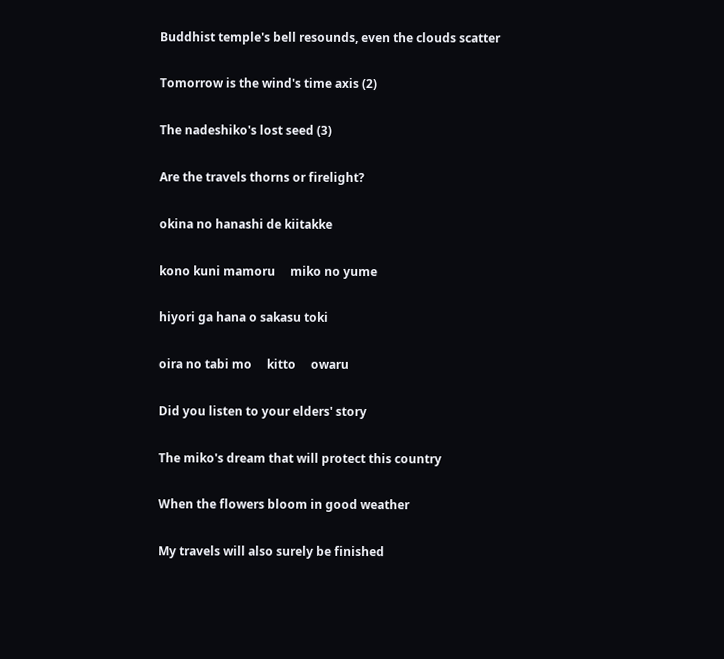Buddhist temple's bell resounds, even the clouds scatter

Tomorrow is the wind's time axis (2)

The nadeshiko's lost seed (3)

Are the travels thorns or firelight?

okina no hanashi de kiitakke

kono kuni mamoru     miko no yume

hiyori ga hana o sakasu toki

oira no tabi mo     kitto     owaru

Did you listen to your elders' story

The miko's dream that will protect this country

When the flowers bloom in good weather

My travels will also surely be finished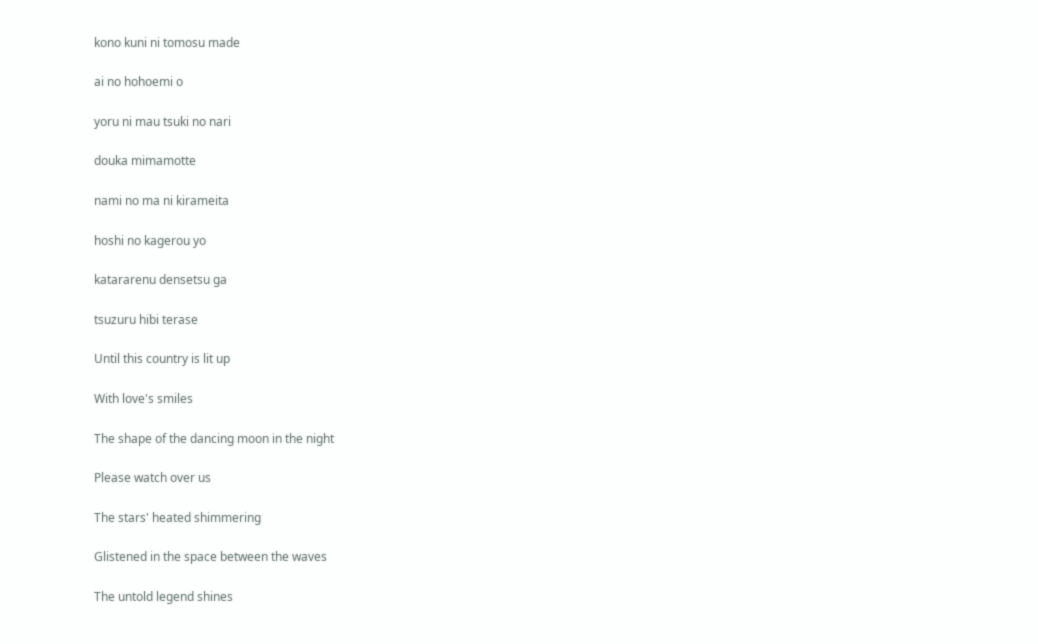kono kuni ni tomosu made

ai no hohoemi o

yoru ni mau tsuki no nari

douka mimamotte

nami no ma ni kirameita

hoshi no kagerou yo

katararenu densetsu ga

tsuzuru hibi terase

Until this country is lit up

With love's smiles

The shape of the dancing moon in the night

Please watch over us

The stars' heated shimmering

Glistened in the space between the waves

The untold legend shines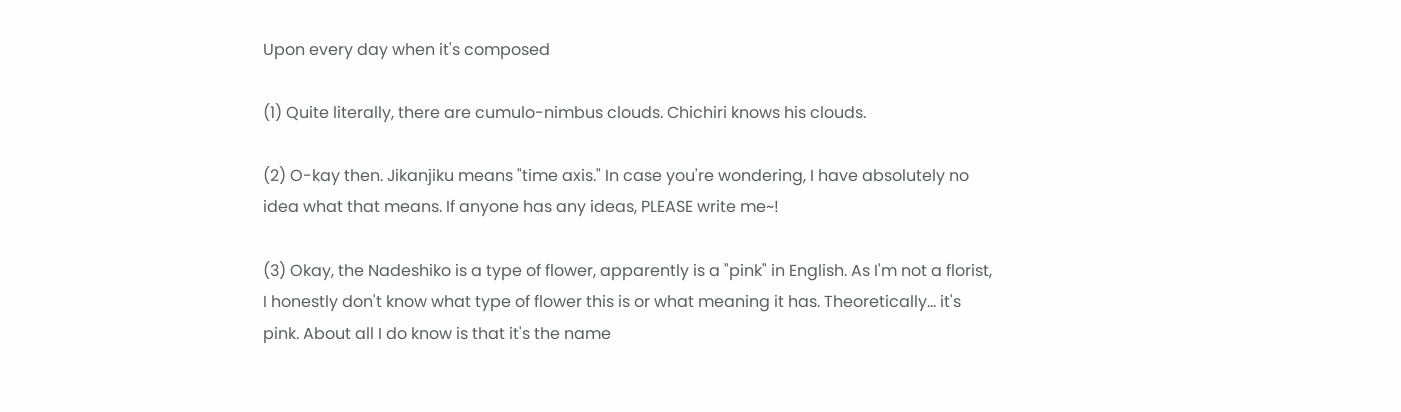Upon every day when it's composed

(1) Quite literally, there are cumulo-nimbus clouds. Chichiri knows his clouds.

(2) O-kay then. Jikanjiku means "time axis." In case you're wondering, I have absolutely no idea what that means. If anyone has any ideas, PLEASE write me~!

(3) Okay, the Nadeshiko is a type of flower, apparently is a "pink" in English. As I'm not a florist, I honestly don't know what type of flower this is or what meaning it has. Theoretically... it's pink. About all I do know is that it's the name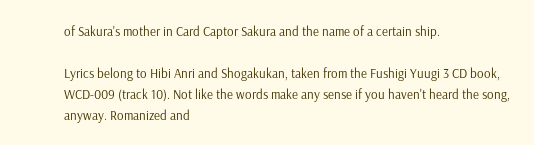of Sakura's mother in Card Captor Sakura and the name of a certain ship.

Lyrics belong to Hibi Anri and Shogakukan, taken from the Fushigi Yuugi 3 CD book, WCD-009 (track 10). Not like the words make any sense if you haven't heard the song, anyway. Romanized and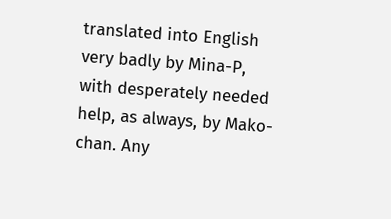translated into English very badly by Mina-P, with desperately needed help, as always, by Mako-chan. Any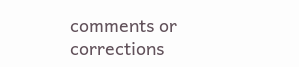comments or corrections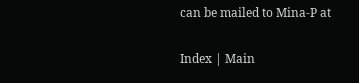can be mailed to Mina-P at

Index | Main